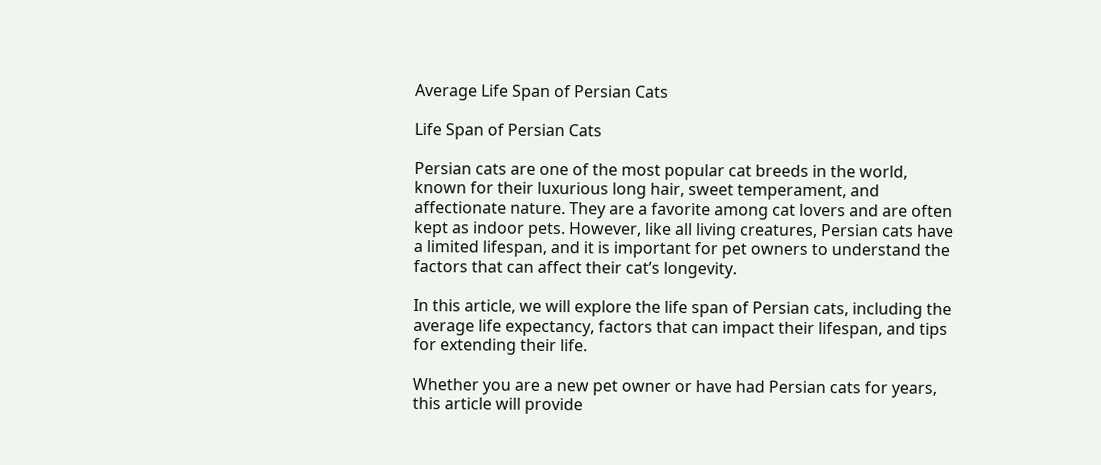Average Life Span of Persian Cats

Life Span of Persian Cats

Persian cats are one of the most popular cat breeds in the world, known for their luxurious long hair, sweet temperament, and affectionate nature. They are a favorite among cat lovers and are often kept as indoor pets. However, like all living creatures, Persian cats have a limited lifespan, and it is important for pet owners to understand the factors that can affect their cat’s longevity.

In this article, we will explore the life span of Persian cats, including the average life expectancy, factors that can impact their lifespan, and tips for extending their life.

Whether you are a new pet owner or have had Persian cats for years, this article will provide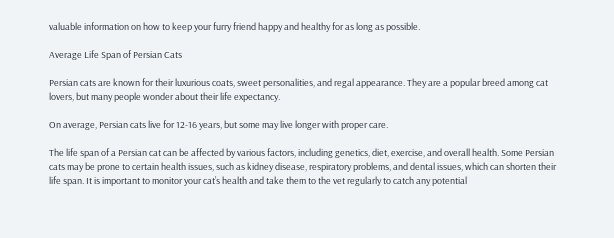valuable information on how to keep your furry friend happy and healthy for as long as possible.

Average Life Span of Persian Cats

Persian cats are known for their luxurious coats, sweet personalities, and regal appearance. They are a popular breed among cat lovers, but many people wonder about their life expectancy.

On average, Persian cats live for 12-16 years, but some may live longer with proper care.

The life span of a Persian cat can be affected by various factors, including genetics, diet, exercise, and overall health. Some Persian cats may be prone to certain health issues, such as kidney disease, respiratory problems, and dental issues, which can shorten their life span. It is important to monitor your cat’s health and take them to the vet regularly to catch any potential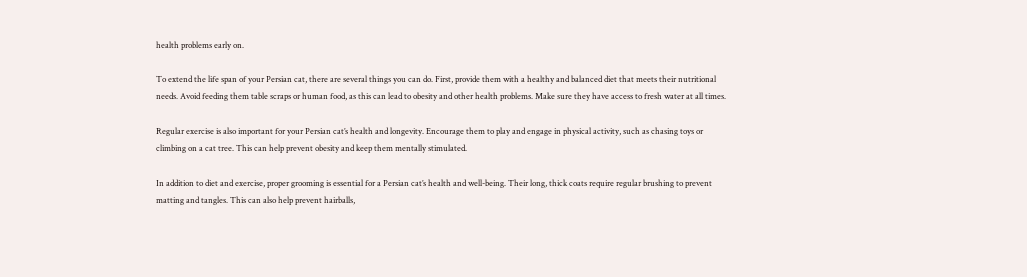health problems early on.

To extend the life span of your Persian cat, there are several things you can do. First, provide them with a healthy and balanced diet that meets their nutritional needs. Avoid feeding them table scraps or human food, as this can lead to obesity and other health problems. Make sure they have access to fresh water at all times.

Regular exercise is also important for your Persian cat’s health and longevity. Encourage them to play and engage in physical activity, such as chasing toys or climbing on a cat tree. This can help prevent obesity and keep them mentally stimulated.

In addition to diet and exercise, proper grooming is essential for a Persian cat’s health and well-being. Their long, thick coats require regular brushing to prevent matting and tangles. This can also help prevent hairballs,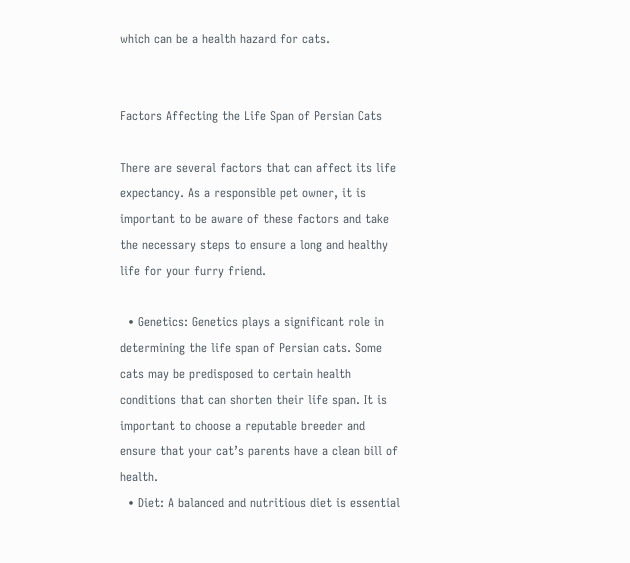which can be a health hazard for cats.


Factors Affecting the Life Span of Persian Cats

There are several factors that can affect its life expectancy. As a responsible pet owner, it is important to be aware of these factors and take the necessary steps to ensure a long and healthy life for your furry friend.

  • Genetics: Genetics plays a significant role in determining the life span of Persian cats. Some cats may be predisposed to certain health conditions that can shorten their life span. It is important to choose a reputable breeder and ensure that your cat’s parents have a clean bill of health.
  • Diet: A balanced and nutritious diet is essential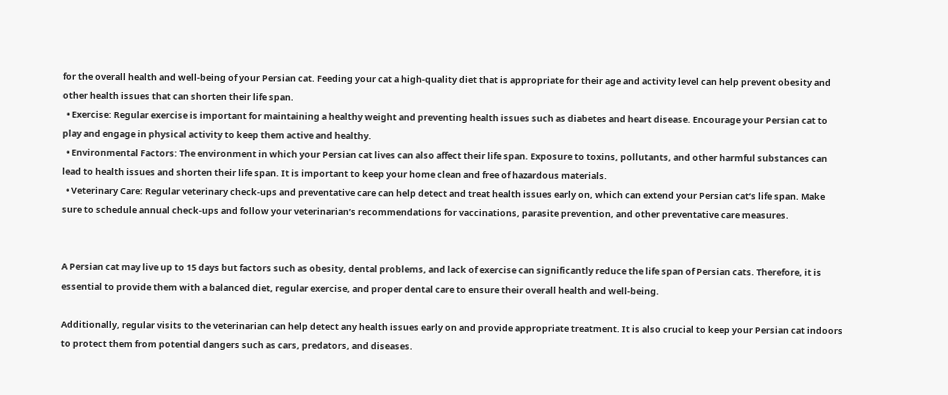for the overall health and well-being of your Persian cat. Feeding your cat a high-quality diet that is appropriate for their age and activity level can help prevent obesity and other health issues that can shorten their life span.
  • Exercise: Regular exercise is important for maintaining a healthy weight and preventing health issues such as diabetes and heart disease. Encourage your Persian cat to play and engage in physical activity to keep them active and healthy.
  • Environmental Factors: The environment in which your Persian cat lives can also affect their life span. Exposure to toxins, pollutants, and other harmful substances can lead to health issues and shorten their life span. It is important to keep your home clean and free of hazardous materials.
  • Veterinary Care: Regular veterinary check-ups and preventative care can help detect and treat health issues early on, which can extend your Persian cat’s life span. Make sure to schedule annual check-ups and follow your veterinarian’s recommendations for vaccinations, parasite prevention, and other preventative care measures.


A Persian cat may live up to 15 days but factors such as obesity, dental problems, and lack of exercise can significantly reduce the life span of Persian cats. Therefore, it is essential to provide them with a balanced diet, regular exercise, and proper dental care to ensure their overall health and well-being.

Additionally, regular visits to the veterinarian can help detect any health issues early on and provide appropriate treatment. It is also crucial to keep your Persian cat indoors to protect them from potential dangers such as cars, predators, and diseases.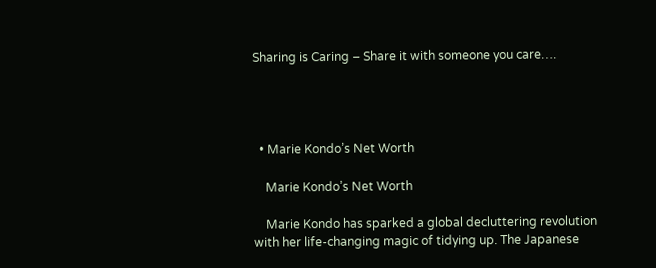Sharing is Caring – Share it with someone you care….




  • Marie Kondo’s Net Worth

    Marie Kondo’s Net Worth

    Marie Kondo has sparked a global decluttering revolution with her life-changing magic of tidying up. The Japanese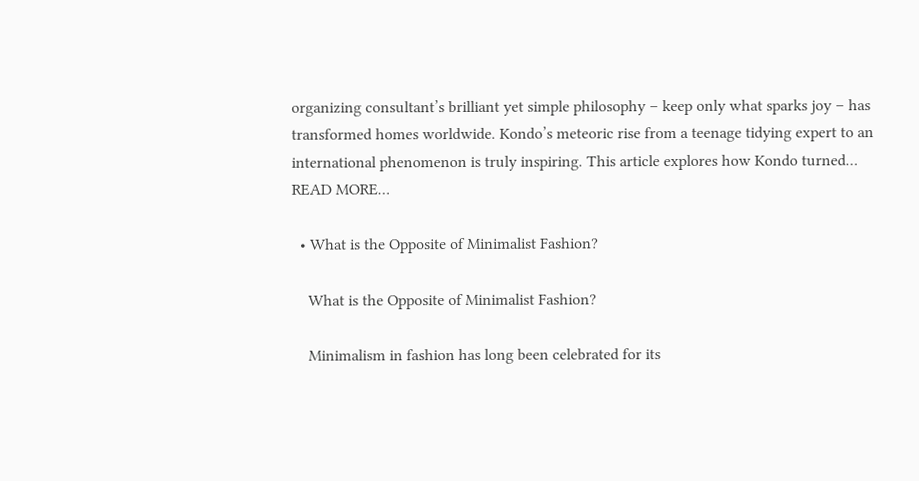organizing consultant’s brilliant yet simple philosophy – keep only what sparks joy – has transformed homes worldwide. Kondo’s meteoric rise from a teenage tidying expert to an international phenomenon is truly inspiring. This article explores how Kondo turned… READ MORE…

  • What is the Opposite of Minimalist Fashion?

    What is the Opposite of Minimalist Fashion?

    Minimalism in fashion has long been celebrated for its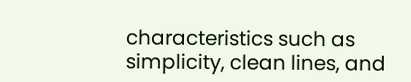characteristics such as simplicity, clean lines, and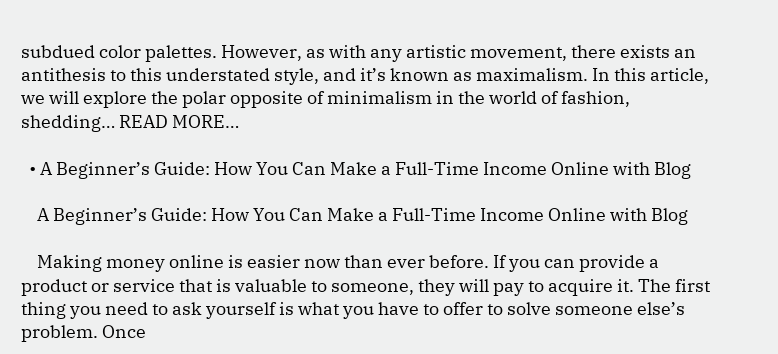subdued color palettes. However, as with any artistic movement, there exists an antithesis to this understated style, and it’s known as maximalism. In this article, we will explore the polar opposite of minimalism in the world of fashion, shedding… READ MORE…

  • A Beginner’s Guide: How You Can Make a Full-Time Income Online with Blog

    A Beginner’s Guide: How You Can Make a Full-Time Income Online with Blog

    Making money online is easier now than ever before. If you can provide a product or service that is valuable to someone, they will pay to acquire it. The first thing you need to ask yourself is what you have to offer to solve someone else’s problem. Once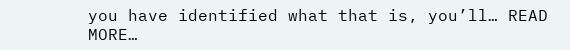you have identified what that is, you’ll… READ MORE…